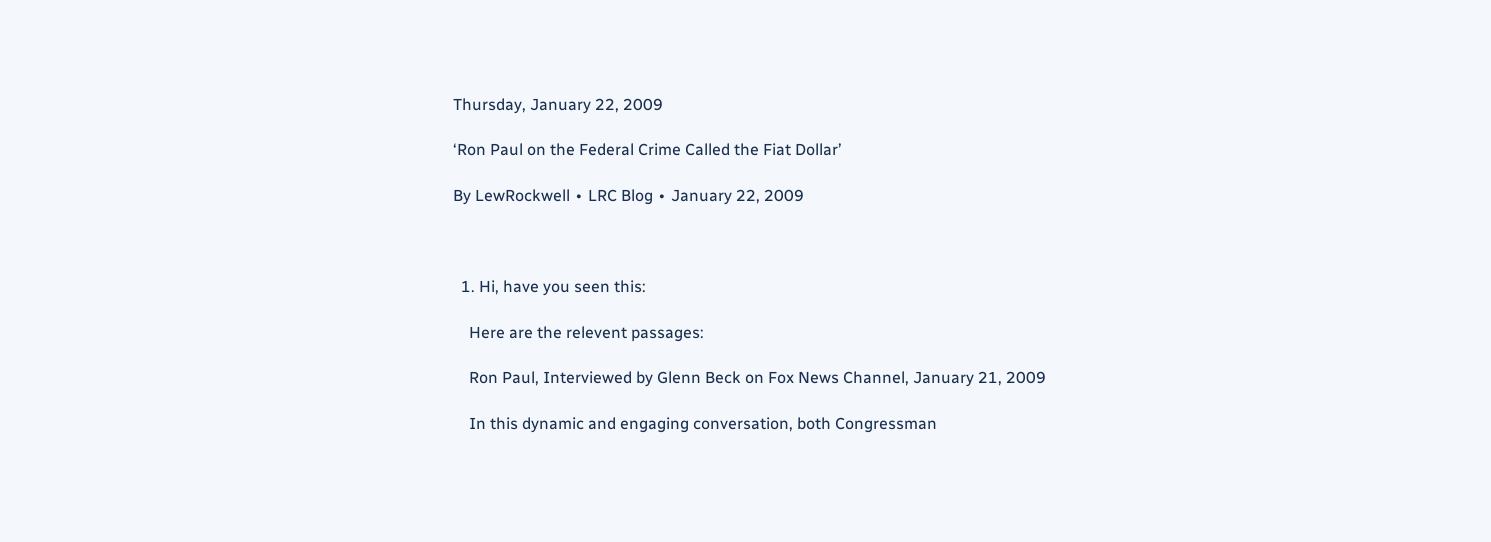Thursday, January 22, 2009

‘Ron Paul on the Federal Crime Called the Fiat Dollar’

By LewRockwell ∙ LRC Blog ∙ January 22, 2009



  1. Hi, have you seen this:

    Here are the relevent passages:

    Ron Paul, Interviewed by Glenn Beck on Fox News Channel, January 21, 2009

    In this dynamic and engaging conversation, both Congressman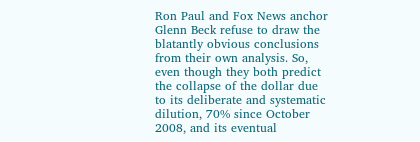Ron Paul and Fox News anchor Glenn Beck refuse to draw the blatantly obvious conclusions from their own analysis. So, even though they both predict the collapse of the dollar due to its deliberate and systematic dilution, 70% since October 2008, and its eventual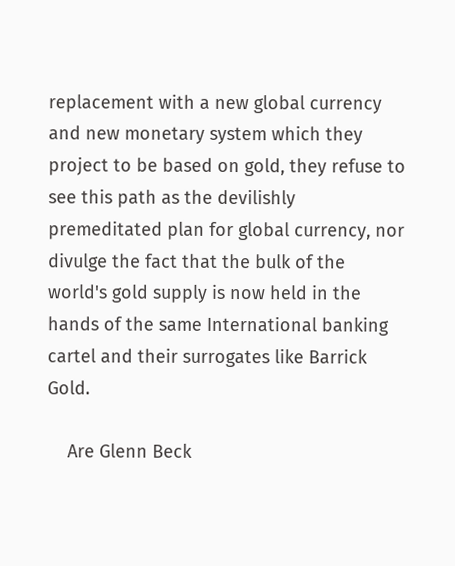replacement with a new global currency and new monetary system which they project to be based on gold, they refuse to see this path as the devilishly premeditated plan for global currency, nor divulge the fact that the bulk of the world's gold supply is now held in the hands of the same International banking cartel and their surrogates like Barrick Gold.

    Are Glenn Beck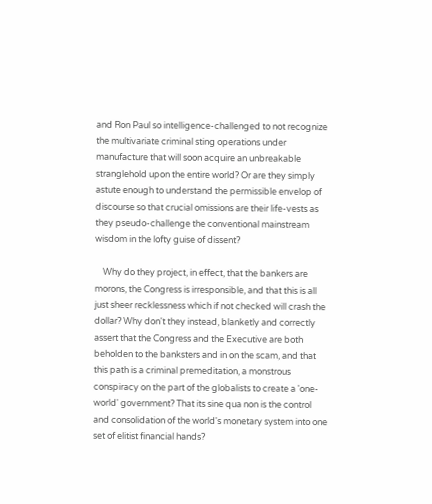and Ron Paul so intelligence-challenged to not recognize the multivariate criminal sting operations under manufacture that will soon acquire an unbreakable stranglehold upon the entire world? Or are they simply astute enough to understand the permissible envelop of discourse so that crucial omissions are their life-vests as they pseudo-challenge the conventional mainstream wisdom in the lofty guise of dissent?

    Why do they project, in effect, that the bankers are morons, the Congress is irresponsible, and that this is all just sheer recklessness which if not checked will crash the dollar? Why don't they instead, blanketly and correctly assert that the Congress and the Executive are both beholden to the banksters and in on the scam, and that this path is a criminal premeditation, a monstrous conspiracy on the part of the globalists to create a 'one-world' government? That its sine qua non is the control and consolidation of the world's monetary system into one set of elitist financial hands?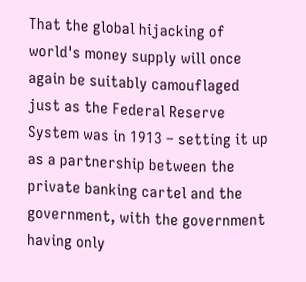That the global hijacking of world's money supply will once again be suitably camouflaged just as the Federal Reserve System was in 1913 – setting it up as a partnership between the private banking cartel and the government, with the government having only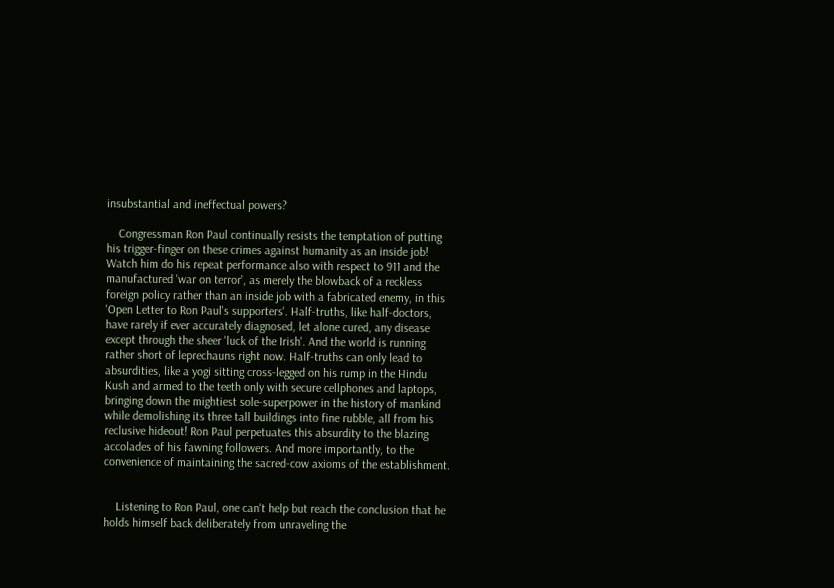insubstantial and ineffectual powers?

    Congressman Ron Paul continually resists the temptation of putting his trigger-finger on these crimes against humanity as an inside job! Watch him do his repeat performance also with respect to 911 and the manufactured 'war on terror', as merely the blowback of a reckless foreign policy rather than an inside job with a fabricated enemy, in this 'Open Letter to Ron Paul's supporters'. Half-truths, like half-doctors, have rarely if ever accurately diagnosed, let alone cured, any disease except through the sheer 'luck of the Irish'. And the world is running rather short of leprechauns right now. Half-truths can only lead to absurdities, like a yogi sitting cross-legged on his rump in the Hindu Kush and armed to the teeth only with secure cellphones and laptops, bringing down the mightiest sole-superpower in the history of mankind while demolishing its three tall buildings into fine rubble, all from his reclusive hideout! Ron Paul perpetuates this absurdity to the blazing accolades of his fawning followers. And more importantly, to the convenience of maintaining the sacred-cow axioms of the establishment.


    Listening to Ron Paul, one can't help but reach the conclusion that he holds himself back deliberately from unraveling the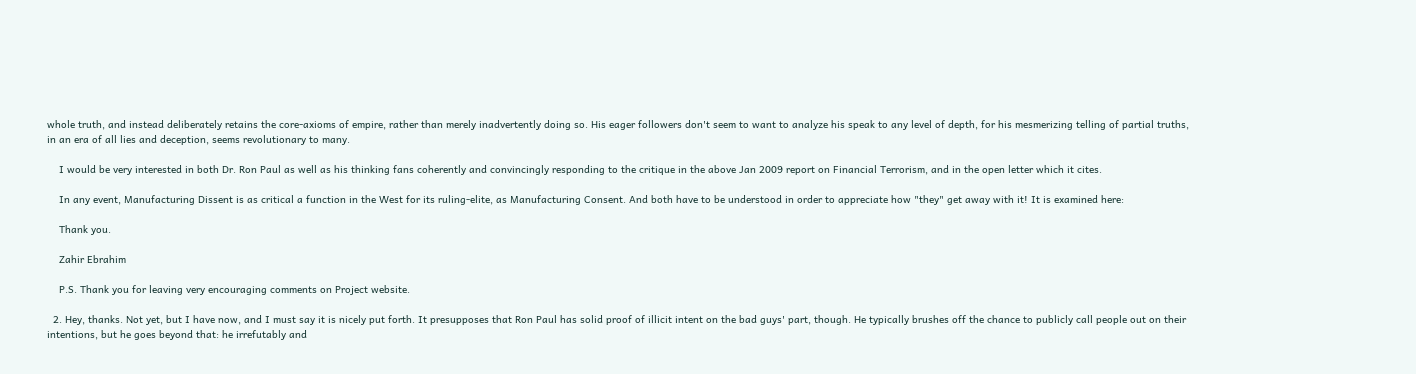whole truth, and instead deliberately retains the core-axioms of empire, rather than merely inadvertently doing so. His eager followers don't seem to want to analyze his speak to any level of depth, for his mesmerizing telling of partial truths, in an era of all lies and deception, seems revolutionary to many.

    I would be very interested in both Dr. Ron Paul as well as his thinking fans coherently and convincingly responding to the critique in the above Jan 2009 report on Financial Terrorism, and in the open letter which it cites.

    In any event, Manufacturing Dissent is as critical a function in the West for its ruling-elite, as Manufacturing Consent. And both have to be understood in order to appreciate how "they" get away with it! It is examined here:

    Thank you.

    Zahir Ebrahim

    P.S. Thank you for leaving very encouraging comments on Project website.

  2. Hey, thanks. Not yet, but I have now, and I must say it is nicely put forth. It presupposes that Ron Paul has solid proof of illicit intent on the bad guys' part, though. He typically brushes off the chance to publicly call people out on their intentions, but he goes beyond that: he irrefutably and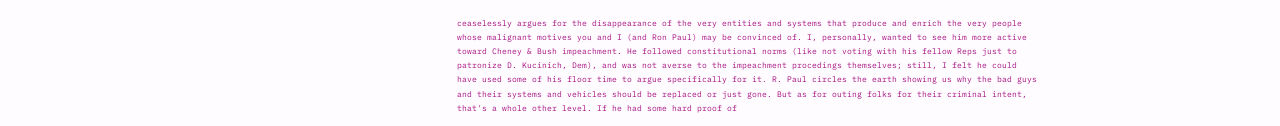ceaselessly argues for the disappearance of the very entities and systems that produce and enrich the very people whose malignant motives you and I (and Ron Paul) may be convinced of. I, personally, wanted to see him more active toward Cheney & Bush impeachment. He followed constitutional norms (like not voting with his fellow Reps just to patronize D. Kucinich, Dem), and was not averse to the impeachment procedings themselves; still, I felt he could have used some of his floor time to argue specifically for it. R. Paul circles the earth showing us why the bad guys and their systems and vehicles should be replaced or just gone. But as for outing folks for their criminal intent, that's a whole other level. If he had some hard proof of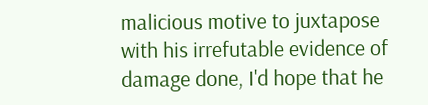malicious motive to juxtapose with his irrefutable evidence of damage done, I'd hope that he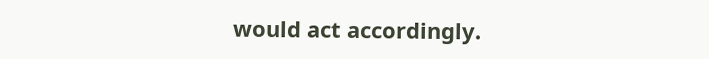would act accordingly.